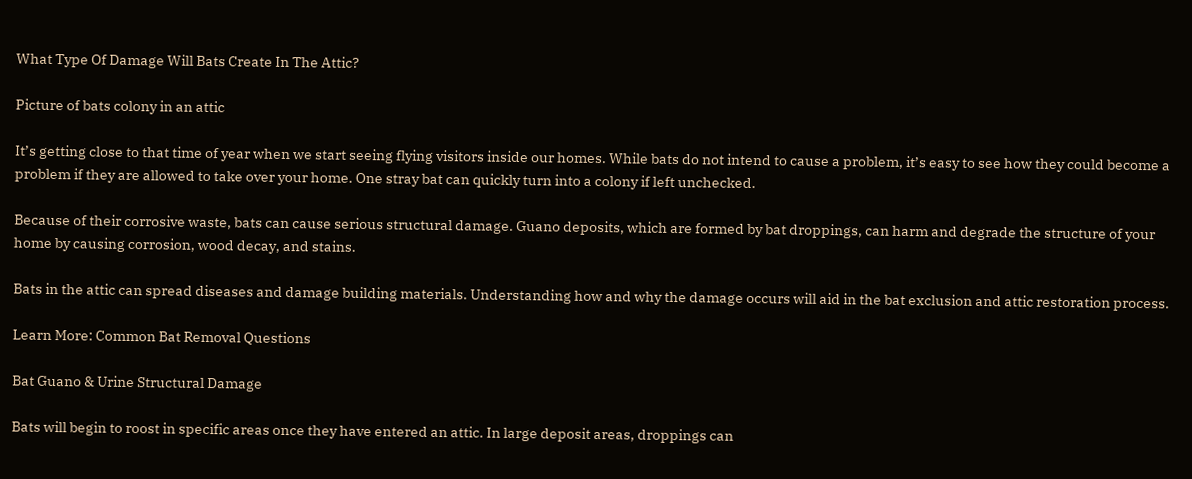What Type Of Damage Will Bats Create In The Attic?

Picture of bats colony in an attic

It’s getting close to that time of year when we start seeing flying visitors inside our homes. While bats do not intend to cause a problem, it’s easy to see how they could become a problem if they are allowed to take over your home. One stray bat can quickly turn into a colony if left unchecked.

Because of their corrosive waste, bats can cause serious structural damage. Guano deposits, which are formed by bat droppings, can harm and degrade the structure of your home by causing corrosion, wood decay, and stains.

Bats in the attic can spread diseases and damage building materials. Understanding how and why the damage occurs will aid in the bat exclusion and attic restoration process.

Learn More: Common Bat Removal Questions

Bat Guano & Urine Structural Damage

Bats will begin to roost in specific areas once they have entered an attic. In large deposit areas, droppings can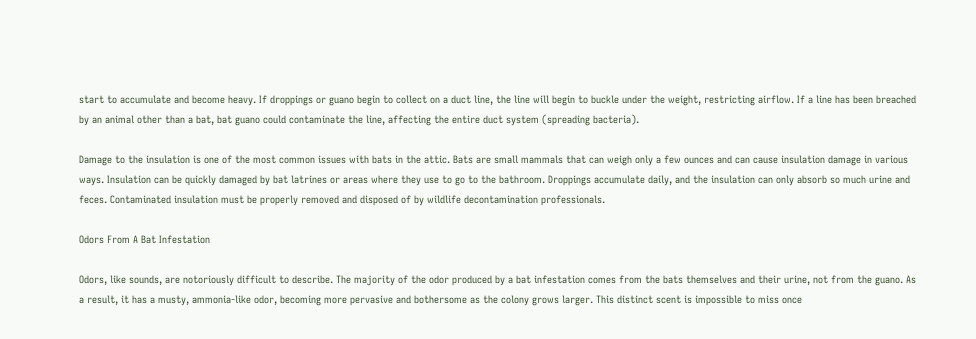start to accumulate and become heavy. If droppings or guano begin to collect on a duct line, the line will begin to buckle under the weight, restricting airflow. If a line has been breached by an animal other than a bat, bat guano could contaminate the line, affecting the entire duct system (spreading bacteria).

Damage to the insulation is one of the most common issues with bats in the attic. Bats are small mammals that can weigh only a few ounces and can cause insulation damage in various ways. Insulation can be quickly damaged by bat latrines or areas where they use to go to the bathroom. Droppings accumulate daily, and the insulation can only absorb so much urine and feces. Contaminated insulation must be properly removed and disposed of by wildlife decontamination professionals.

Odors From A Bat Infestation

Odors, like sounds, are notoriously difficult to describe. The majority of the odor produced by a bat infestation comes from the bats themselves and their urine, not from the guano. As a result, it has a musty, ammonia-like odor, becoming more pervasive and bothersome as the colony grows larger. This distinct scent is impossible to miss once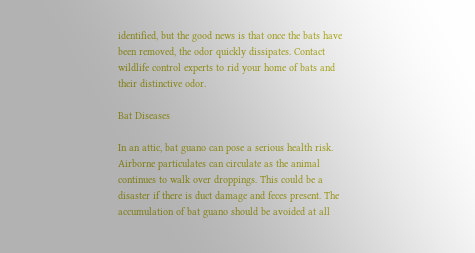identified, but the good news is that once the bats have been removed, the odor quickly dissipates. Contact wildlife control experts to rid your home of bats and their distinctive odor.

Bat Diseases

In an attic, bat guano can pose a serious health risk. Airborne particulates can circulate as the animal continues to walk over droppings. This could be a disaster if there is duct damage and feces present. The accumulation of bat guano should be avoided at all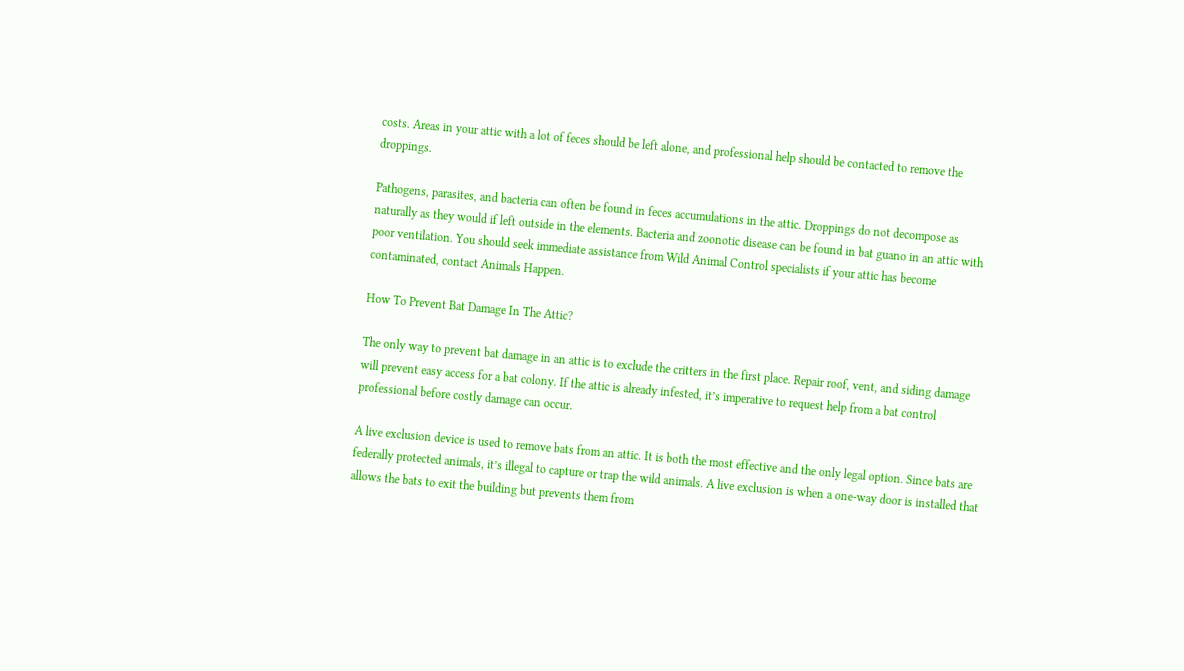costs. Areas in your attic with a lot of feces should be left alone, and professional help should be contacted to remove the droppings.

Pathogens, parasites, and bacteria can often be found in feces accumulations in the attic. Droppings do not decompose as naturally as they would if left outside in the elements. Bacteria and zoonotic disease can be found in bat guano in an attic with poor ventilation. You should seek immediate assistance from Wild Animal Control specialists if your attic has become contaminated, contact Animals Happen.

How To Prevent Bat Damage In The Attic?

The only way to prevent bat damage in an attic is to exclude the critters in the first place. Repair roof, vent, and siding damage will prevent easy access for a bat colony. If the attic is already infested, it’s imperative to request help from a bat control professional before costly damage can occur.

A live exclusion device is used to remove bats from an attic. It is both the most effective and the only legal option. Since bats are federally protected animals, it’s illegal to capture or trap the wild animals. A live exclusion is when a one-way door is installed that allows the bats to exit the building but prevents them from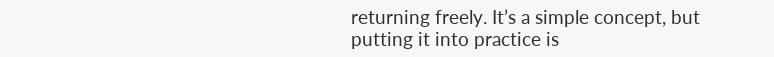returning freely. It’s a simple concept, but putting it into practice is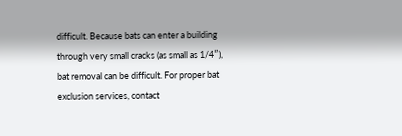difficult. Because bats can enter a building through very small cracks (as small as 1/4″), bat removal can be difficult. For proper bat exclusion services, contact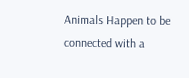Animals Happen to be connected with a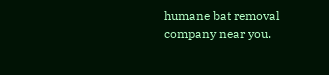humane bat removal company near you.